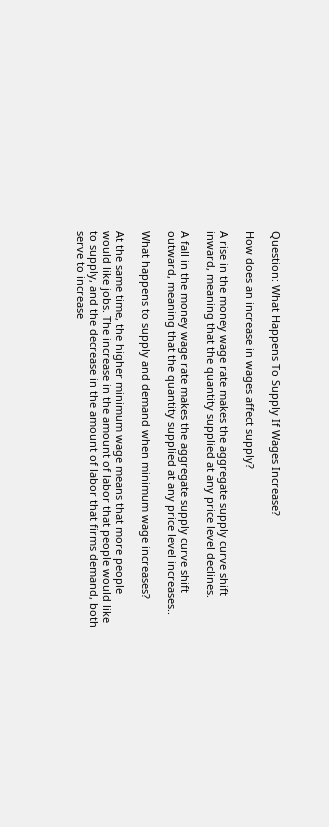Question: What Happens To Supply If Wages Increase?

How does an increase in wages affect supply?

A rise in the money wage rate makes the aggregate supply curve shift inward, meaning that the quantity supplied at any price level declines.

A fall in the money wage rate makes the aggregate supply curve shift outward, meaning that the quantity supplied at any price level increases..

What happens to supply and demand when minimum wage increases?

At the same time, the higher minimum wage means that more people would like jobs. The increase in the amount of labor that people would like to supply, and the decrease in the amount of labor that firms demand, both serve to increase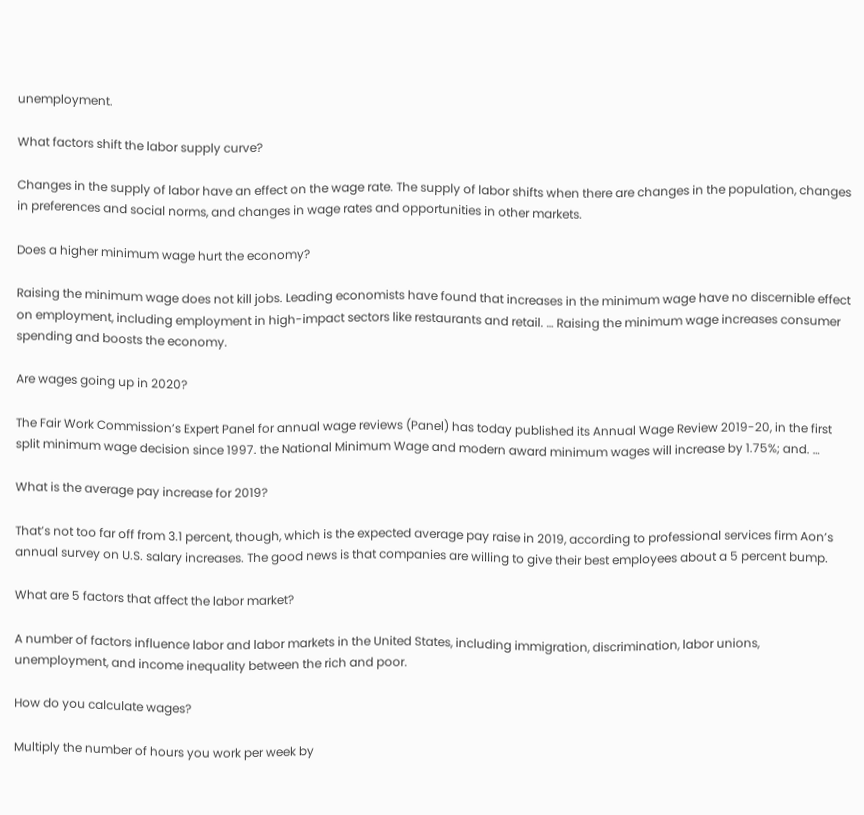unemployment.

What factors shift the labor supply curve?

Changes in the supply of labor have an effect on the wage rate. The supply of labor shifts when there are changes in the population, changes in preferences and social norms, and changes in wage rates and opportunities in other markets.

Does a higher minimum wage hurt the economy?

Raising the minimum wage does not kill jobs. Leading economists have found that increases in the minimum wage have no discernible effect on employment, including employment in high-impact sectors like restaurants and retail. … Raising the minimum wage increases consumer spending and boosts the economy.

Are wages going up in 2020?

The Fair Work Commission’s Expert Panel for annual wage reviews (Panel) has today published its Annual Wage Review 2019-20, in the first split minimum wage decision since 1997. the National Minimum Wage and modern award minimum wages will increase by 1.75%; and. …

What is the average pay increase for 2019?

That’s not too far off from 3.1 percent, though, which is the expected average pay raise in 2019, according to professional services firm Aon’s annual survey on U.S. salary increases. The good news is that companies are willing to give their best employees about a 5 percent bump.

What are 5 factors that affect the labor market?

A number of factors influence labor and labor markets in the United States, including immigration, discrimination, labor unions, unemployment, and income inequality between the rich and poor.

How do you calculate wages?

Multiply the number of hours you work per week by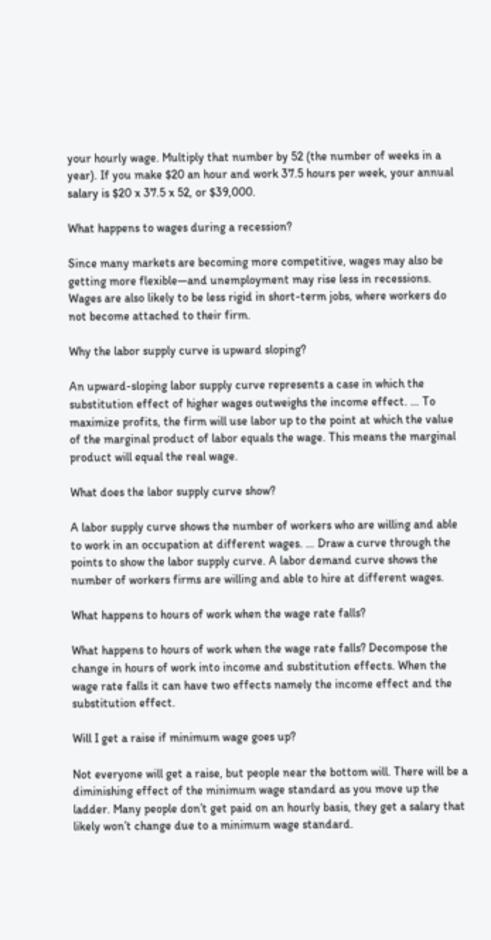your hourly wage. Multiply that number by 52 (the number of weeks in a year). If you make $20 an hour and work 37.5 hours per week, your annual salary is $20 x 37.5 x 52, or $39,000.

What happens to wages during a recession?

Since many markets are becoming more competitive, wages may also be getting more flexible—and unemployment may rise less in recessions. Wages are also likely to be less rigid in short-term jobs, where workers do not become attached to their firm.

Why the labor supply curve is upward sloping?

An upward-sloping labor supply curve represents a case in which the substitution effect of higher wages outweighs the income effect. … To maximize profits, the firm will use labor up to the point at which the value of the marginal product of labor equals the wage. This means the marginal product will equal the real wage.

What does the labor supply curve show?

A labor supply curve shows the number of workers who are willing and able to work in an occupation at different wages. … Draw a curve through the points to show the labor supply curve. A labor demand curve shows the number of workers firms are willing and able to hire at different wages.

What happens to hours of work when the wage rate falls?

What happens to hours of work when the wage rate falls? Decompose the change in hours of work into income and substitution effects. When the wage rate falls it can have two effects namely the income effect and the substitution effect.

Will I get a raise if minimum wage goes up?

Not everyone will get a raise, but people near the bottom will. There will be a diminishing effect of the minimum wage standard as you move up the ladder. Many people don’t get paid on an hourly basis, they get a salary that likely won’t change due to a minimum wage standard.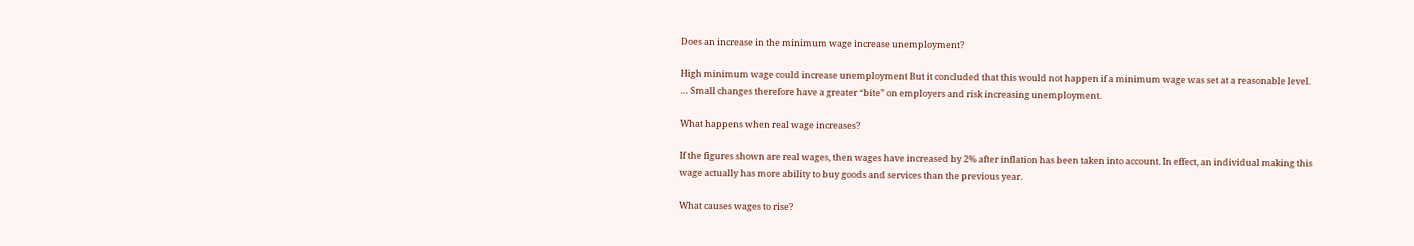Does an increase in the minimum wage increase unemployment?

High minimum wage could increase unemployment But it concluded that this would not happen if a minimum wage was set at a reasonable level. … Small changes therefore have a greater “bite” on employers and risk increasing unemployment.

What happens when real wage increases?

If the figures shown are real wages, then wages have increased by 2% after inflation has been taken into account. In effect, an individual making this wage actually has more ability to buy goods and services than the previous year.

What causes wages to rise?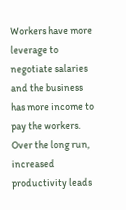Workers have more leverage to negotiate salaries and the business has more income to pay the workers. Over the long run, increased productivity leads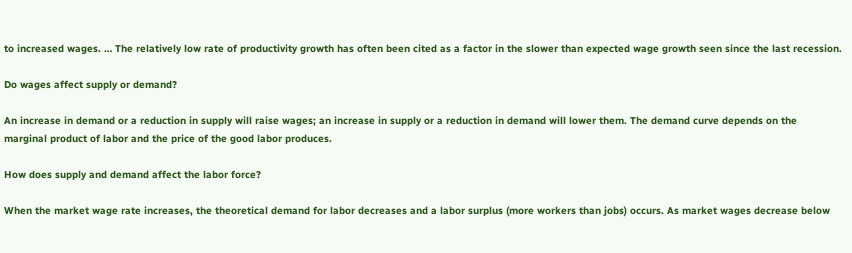to increased wages. … The relatively low rate of productivity growth has often been cited as a factor in the slower than expected wage growth seen since the last recession.

Do wages affect supply or demand?

An increase in demand or a reduction in supply will raise wages; an increase in supply or a reduction in demand will lower them. The demand curve depends on the marginal product of labor and the price of the good labor produces.

How does supply and demand affect the labor force?

When the market wage rate increases, the theoretical demand for labor decreases and a labor surplus (more workers than jobs) occurs. As market wages decrease below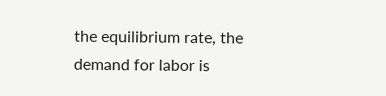the equilibrium rate, the demand for labor is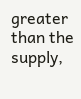greater than the supply,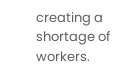creating a shortage of workers.